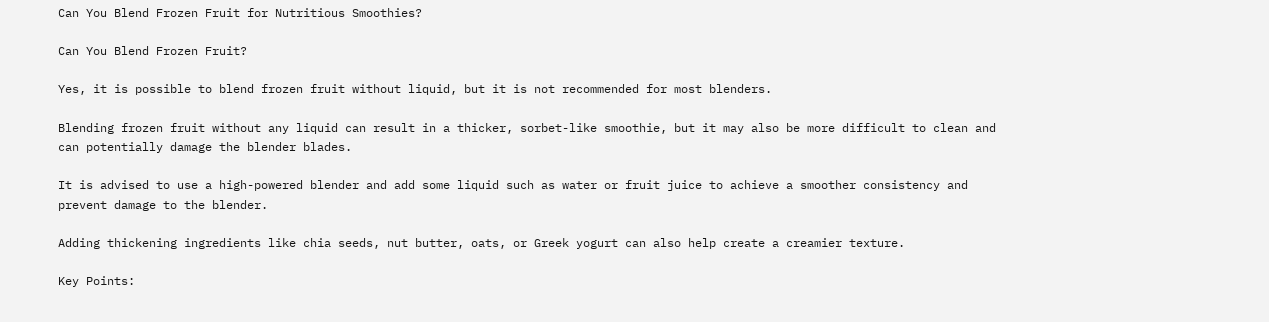Can You Blend Frozen Fruit for Nutritious Smoothies?

Can You Blend Frozen Fruit?

Yes, it is possible to blend frozen fruit without liquid, but it is not recommended for most blenders.

Blending frozen fruit without any liquid can result in a thicker, sorbet-like smoothie, but it may also be more difficult to clean and can potentially damage the blender blades.

It is advised to use a high-powered blender and add some liquid such as water or fruit juice to achieve a smoother consistency and prevent damage to the blender.

Adding thickening ingredients like chia seeds, nut butter, oats, or Greek yogurt can also help create a creamier texture.

Key Points: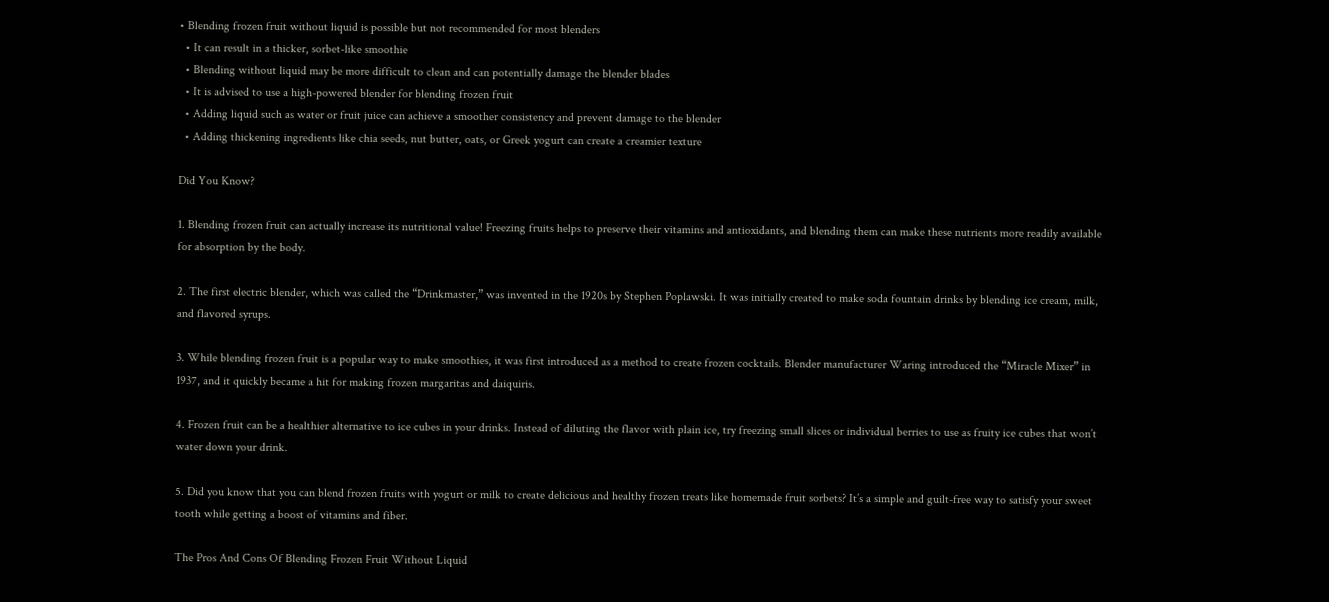• Blending frozen fruit without liquid is possible but not recommended for most blenders
  • It can result in a thicker, sorbet-like smoothie
  • Blending without liquid may be more difficult to clean and can potentially damage the blender blades
  • It is advised to use a high-powered blender for blending frozen fruit
  • Adding liquid such as water or fruit juice can achieve a smoother consistency and prevent damage to the blender
  • Adding thickening ingredients like chia seeds, nut butter, oats, or Greek yogurt can create a creamier texture

Did You Know?

1. Blending frozen fruit can actually increase its nutritional value! Freezing fruits helps to preserve their vitamins and antioxidants, and blending them can make these nutrients more readily available for absorption by the body.

2. The first electric blender, which was called the “Drinkmaster,” was invented in the 1920s by Stephen Poplawski. It was initially created to make soda fountain drinks by blending ice cream, milk, and flavored syrups.

3. While blending frozen fruit is a popular way to make smoothies, it was first introduced as a method to create frozen cocktails. Blender manufacturer Waring introduced the “Miracle Mixer” in 1937, and it quickly became a hit for making frozen margaritas and daiquiris.

4. Frozen fruit can be a healthier alternative to ice cubes in your drinks. Instead of diluting the flavor with plain ice, try freezing small slices or individual berries to use as fruity ice cubes that won’t water down your drink.

5. Did you know that you can blend frozen fruits with yogurt or milk to create delicious and healthy frozen treats like homemade fruit sorbets? It’s a simple and guilt-free way to satisfy your sweet tooth while getting a boost of vitamins and fiber.

The Pros And Cons Of Blending Frozen Fruit Without Liquid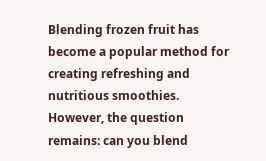Blending frozen fruit has become a popular method for creating refreshing and nutritious smoothies. However, the question remains: can you blend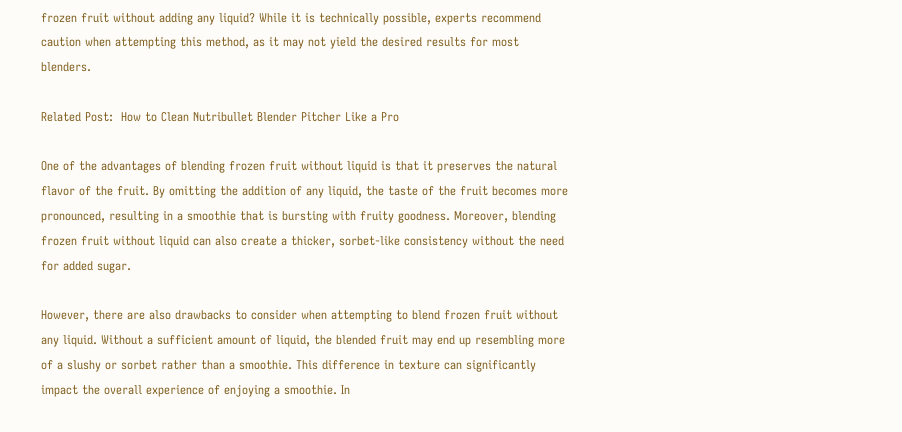frozen fruit without adding any liquid? While it is technically possible, experts recommend caution when attempting this method, as it may not yield the desired results for most blenders.

Related Post:  How to Clean Nutribullet Blender Pitcher Like a Pro

One of the advantages of blending frozen fruit without liquid is that it preserves the natural flavor of the fruit. By omitting the addition of any liquid, the taste of the fruit becomes more pronounced, resulting in a smoothie that is bursting with fruity goodness. Moreover, blending frozen fruit without liquid can also create a thicker, sorbet-like consistency without the need for added sugar.

However, there are also drawbacks to consider when attempting to blend frozen fruit without any liquid. Without a sufficient amount of liquid, the blended fruit may end up resembling more of a slushy or sorbet rather than a smoothie. This difference in texture can significantly impact the overall experience of enjoying a smoothie. In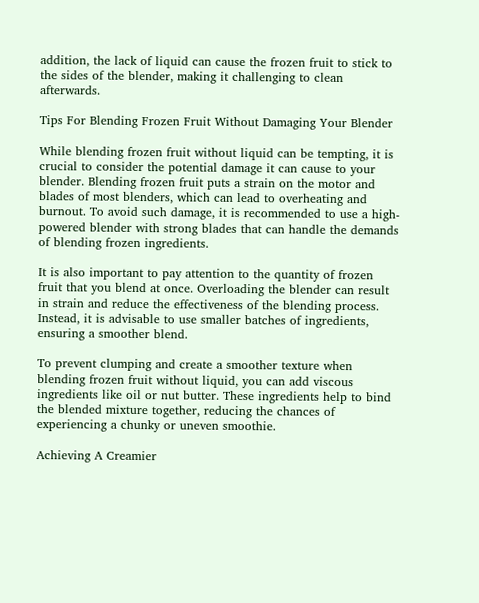addition, the lack of liquid can cause the frozen fruit to stick to the sides of the blender, making it challenging to clean afterwards.

Tips For Blending Frozen Fruit Without Damaging Your Blender

While blending frozen fruit without liquid can be tempting, it is crucial to consider the potential damage it can cause to your blender. Blending frozen fruit puts a strain on the motor and blades of most blenders, which can lead to overheating and burnout. To avoid such damage, it is recommended to use a high-powered blender with strong blades that can handle the demands of blending frozen ingredients.

It is also important to pay attention to the quantity of frozen fruit that you blend at once. Overloading the blender can result in strain and reduce the effectiveness of the blending process. Instead, it is advisable to use smaller batches of ingredients, ensuring a smoother blend.

To prevent clumping and create a smoother texture when blending frozen fruit without liquid, you can add viscous ingredients like oil or nut butter. These ingredients help to bind the blended mixture together, reducing the chances of experiencing a chunky or uneven smoothie.

Achieving A Creamier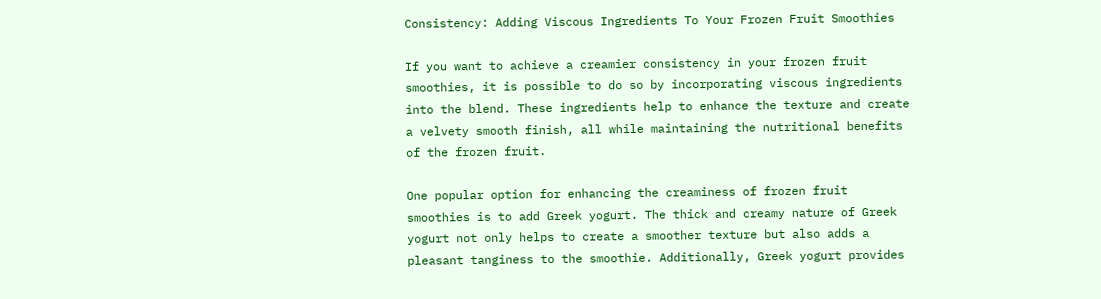Consistency: Adding Viscous Ingredients To Your Frozen Fruit Smoothies

If you want to achieve a creamier consistency in your frozen fruit smoothies, it is possible to do so by incorporating viscous ingredients into the blend. These ingredients help to enhance the texture and create a velvety smooth finish, all while maintaining the nutritional benefits of the frozen fruit.

One popular option for enhancing the creaminess of frozen fruit smoothies is to add Greek yogurt. The thick and creamy nature of Greek yogurt not only helps to create a smoother texture but also adds a pleasant tanginess to the smoothie. Additionally, Greek yogurt provides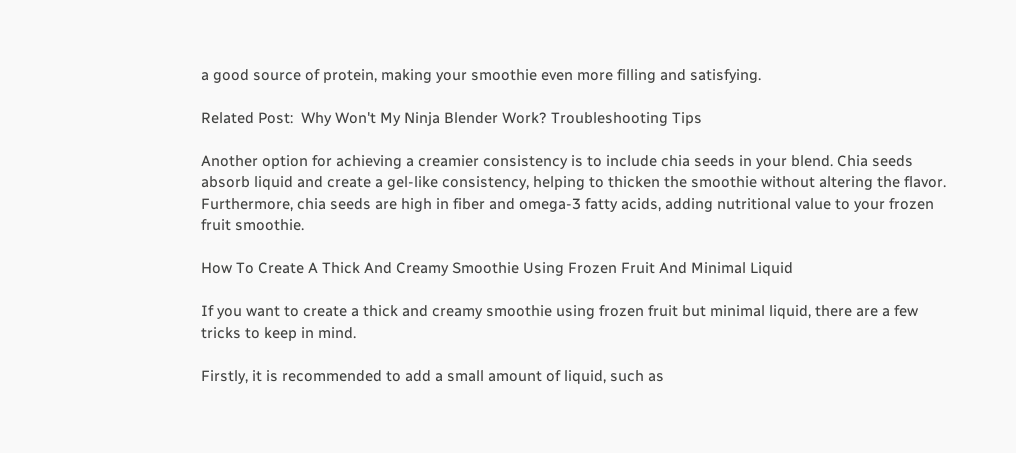a good source of protein, making your smoothie even more filling and satisfying.

Related Post:  Why Won't My Ninja Blender Work? Troubleshooting Tips

Another option for achieving a creamier consistency is to include chia seeds in your blend. Chia seeds absorb liquid and create a gel-like consistency, helping to thicken the smoothie without altering the flavor. Furthermore, chia seeds are high in fiber and omega-3 fatty acids, adding nutritional value to your frozen fruit smoothie.

How To Create A Thick And Creamy Smoothie Using Frozen Fruit And Minimal Liquid

If you want to create a thick and creamy smoothie using frozen fruit but minimal liquid, there are a few tricks to keep in mind.

Firstly, it is recommended to add a small amount of liquid, such as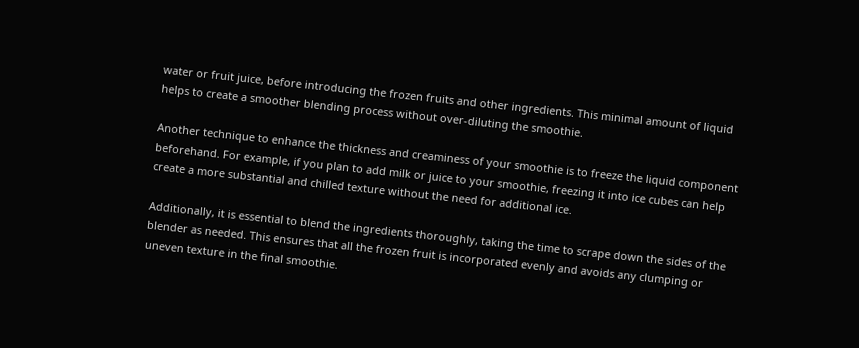water or fruit juice, before introducing the frozen fruits and other ingredients. This minimal amount of liquid helps to create a smoother blending process without over-diluting the smoothie.

Another technique to enhance the thickness and creaminess of your smoothie is to freeze the liquid component beforehand. For example, if you plan to add milk or juice to your smoothie, freezing it into ice cubes can help create a more substantial and chilled texture without the need for additional ice.

Additionally, it is essential to blend the ingredients thoroughly, taking the time to scrape down the sides of the blender as needed. This ensures that all the frozen fruit is incorporated evenly and avoids any clumping or uneven texture in the final smoothie.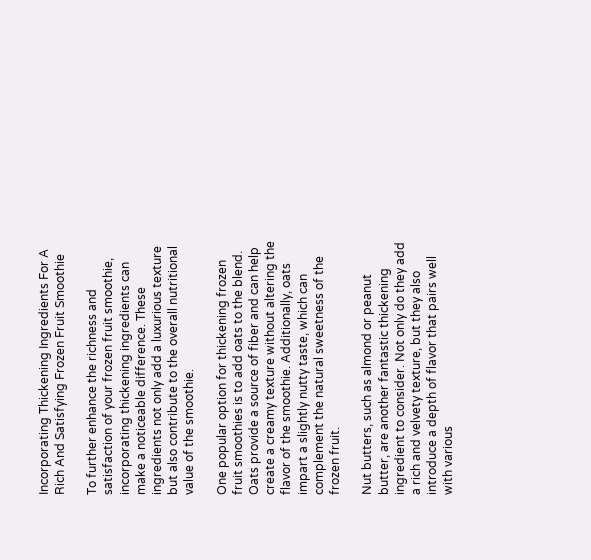Incorporating Thickening Ingredients For A Rich And Satisfying Frozen Fruit Smoothie

To further enhance the richness and satisfaction of your frozen fruit smoothie, incorporating thickening ingredients can make a noticeable difference. These ingredients not only add a luxurious texture but also contribute to the overall nutritional value of the smoothie.

One popular option for thickening frozen fruit smoothies is to add oats to the blend. Oats provide a source of fiber and can help create a creamy texture without altering the flavor of the smoothie. Additionally, oats impart a slightly nutty taste, which can complement the natural sweetness of the frozen fruit.

Nut butters, such as almond or peanut butter, are another fantastic thickening ingredient to consider. Not only do they add a rich and velvety texture, but they also introduce a depth of flavor that pairs well with various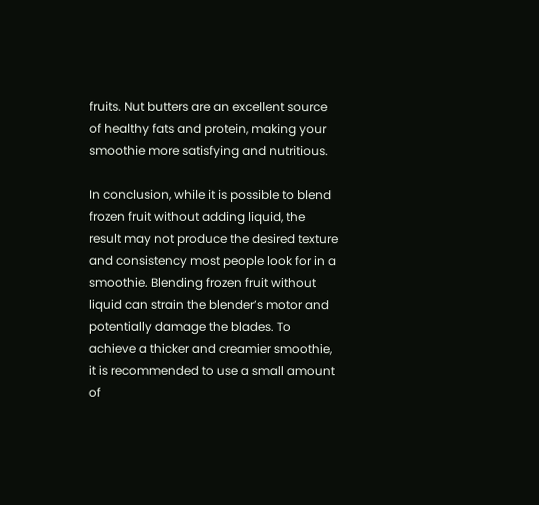fruits. Nut butters are an excellent source of healthy fats and protein, making your smoothie more satisfying and nutritious.

In conclusion, while it is possible to blend frozen fruit without adding liquid, the result may not produce the desired texture and consistency most people look for in a smoothie. Blending frozen fruit without liquid can strain the blender’s motor and potentially damage the blades. To achieve a thicker and creamier smoothie, it is recommended to use a small amount of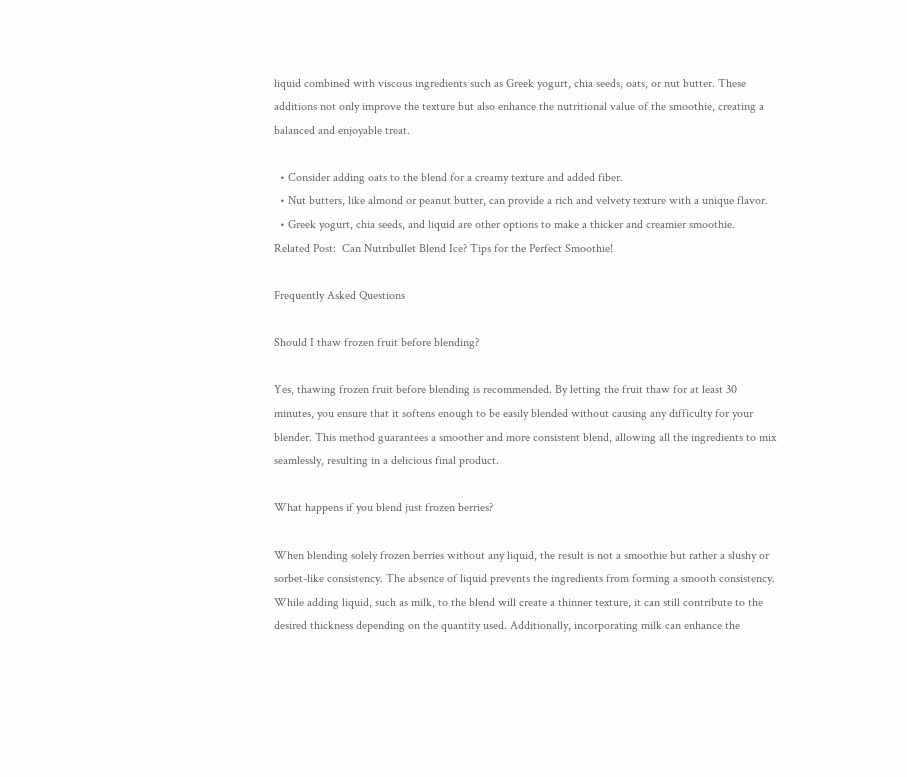liquid combined with viscous ingredients such as Greek yogurt, chia seeds, oats, or nut butter. These additions not only improve the texture but also enhance the nutritional value of the smoothie, creating a balanced and enjoyable treat.

  • Consider adding oats to the blend for a creamy texture and added fiber.
  • Nut butters, like almond or peanut butter, can provide a rich and velvety texture with a unique flavor.
  • Greek yogurt, chia seeds, and liquid are other options to make a thicker and creamier smoothie.
Related Post:  Can Nutribullet Blend Ice? Tips for the Perfect Smoothie!

Frequently Asked Questions

Should I thaw frozen fruit before blending?

Yes, thawing frozen fruit before blending is recommended. By letting the fruit thaw for at least 30 minutes, you ensure that it softens enough to be easily blended without causing any difficulty for your blender. This method guarantees a smoother and more consistent blend, allowing all the ingredients to mix seamlessly, resulting in a delicious final product.

What happens if you blend just frozen berries?

When blending solely frozen berries without any liquid, the result is not a smoothie but rather a slushy or sorbet-like consistency. The absence of liquid prevents the ingredients from forming a smooth consistency. While adding liquid, such as milk, to the blend will create a thinner texture, it can still contribute to the desired thickness depending on the quantity used. Additionally, incorporating milk can enhance the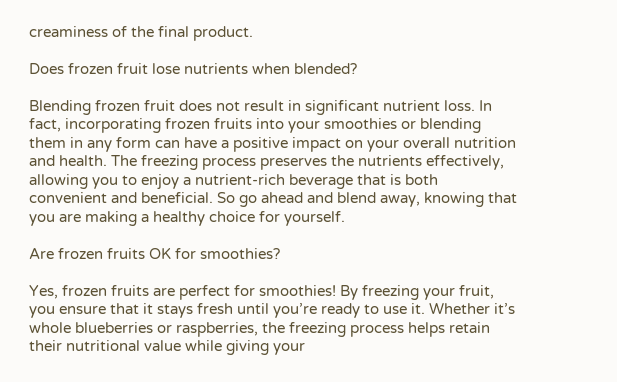creaminess of the final product.

Does frozen fruit lose nutrients when blended?

Blending frozen fruit does not result in significant nutrient loss. In fact, incorporating frozen fruits into your smoothies or blending them in any form can have a positive impact on your overall nutrition and health. The freezing process preserves the nutrients effectively, allowing you to enjoy a nutrient-rich beverage that is both convenient and beneficial. So go ahead and blend away, knowing that you are making a healthy choice for yourself.

Are frozen fruits OK for smoothies?

Yes, frozen fruits are perfect for smoothies! By freezing your fruit, you ensure that it stays fresh until you’re ready to use it. Whether it’s whole blueberries or raspberries, the freezing process helps retain their nutritional value while giving your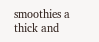smoothies a thick and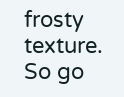frosty texture. So go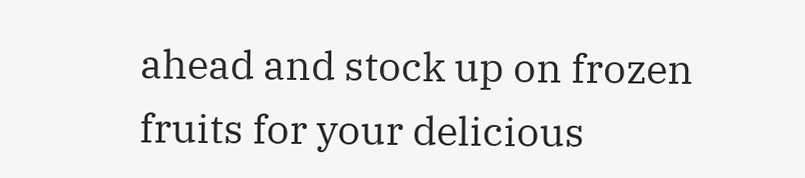ahead and stock up on frozen fruits for your delicious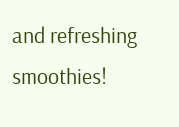and refreshing smoothies!